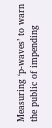Measuring ‘p-waves’ to warn the public of impending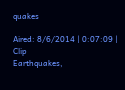quakes

Aired: 8/6/2014 | 0:07:09 | Clip
Earthquakes,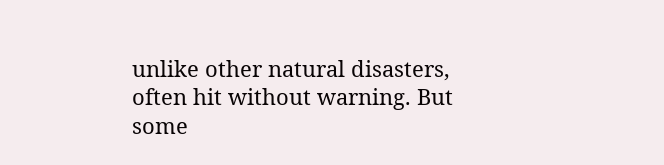unlike other natural disasters, often hit without warning. But some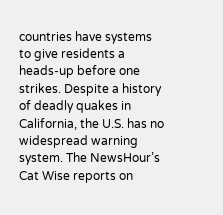countries have systems to give residents a heads-up before one strikes. Despite a history of deadly quakes in California, the U.S. has no widespread warning system. The NewsHour’s Cat Wise reports on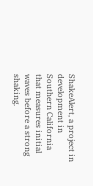ShakeAlert, a project in development in Southern California that measures initial waves before a strong shaking.